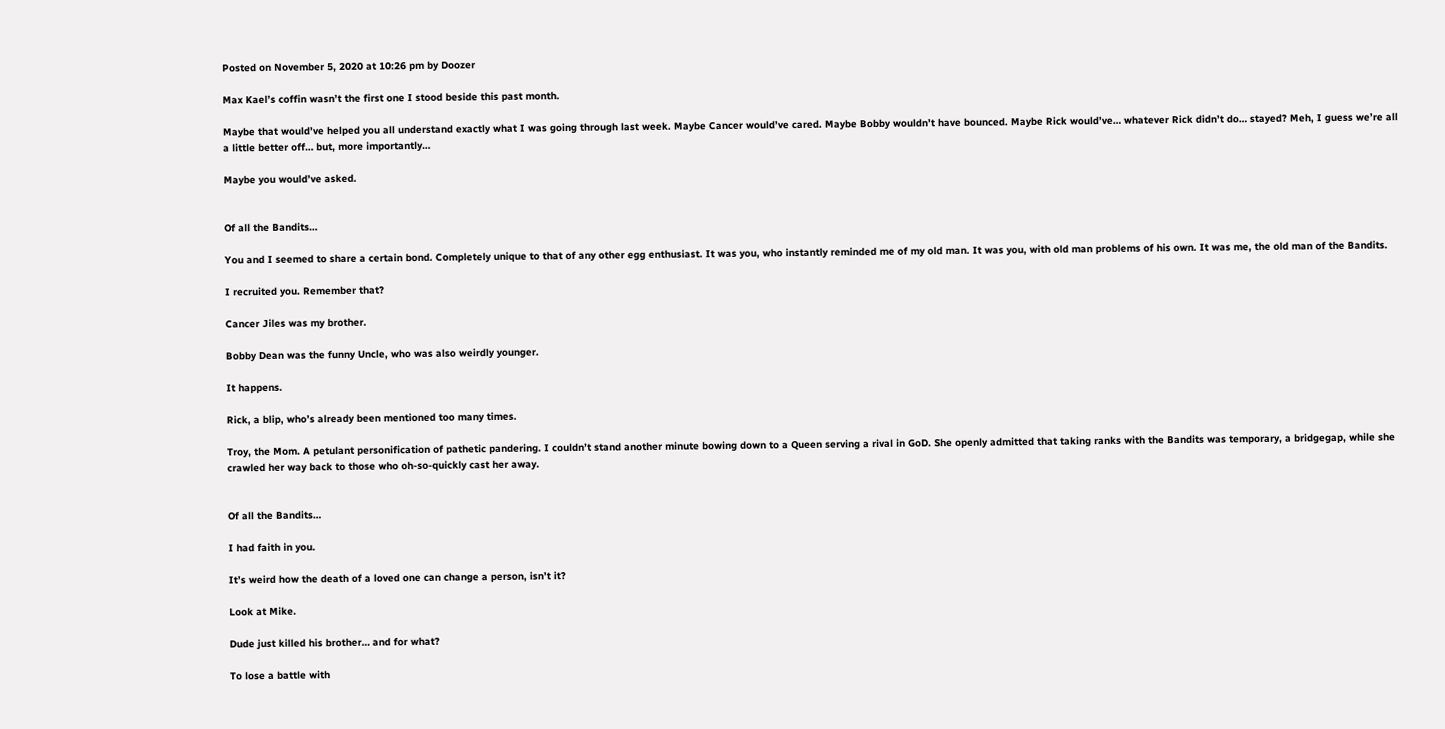Posted on November 5, 2020 at 10:26 pm by Doozer

Max Kael’s coffin wasn’t the first one I stood beside this past month.

Maybe that would’ve helped you all understand exactly what I was going through last week. Maybe Cancer would’ve cared. Maybe Bobby wouldn’t have bounced. Maybe Rick would’ve… whatever Rick didn’t do… stayed? Meh, I guess we’re all a little better off… but, more importantly…

Maybe you would’ve asked.


Of all the Bandits…

You and I seemed to share a certain bond. Completely unique to that of any other egg enthusiast. It was you, who instantly reminded me of my old man. It was you, with old man problems of his own. It was me, the old man of the Bandits.

I recruited you. Remember that?

Cancer Jiles was my brother.

Bobby Dean was the funny Uncle, who was also weirdly younger.

It happens.

Rick, a blip, who’s already been mentioned too many times.

Troy, the Mom. A petulant personification of pathetic pandering. I couldn’t stand another minute bowing down to a Queen serving a rival in GoD. She openly admitted that taking ranks with the Bandits was temporary, a bridgegap, while she crawled her way back to those who oh-so-quickly cast her away.


Of all the Bandits…

I had faith in you.

It’s weird how the death of a loved one can change a person, isn’t it?

Look at Mike.

Dude just killed his brother… and for what?

To lose a battle with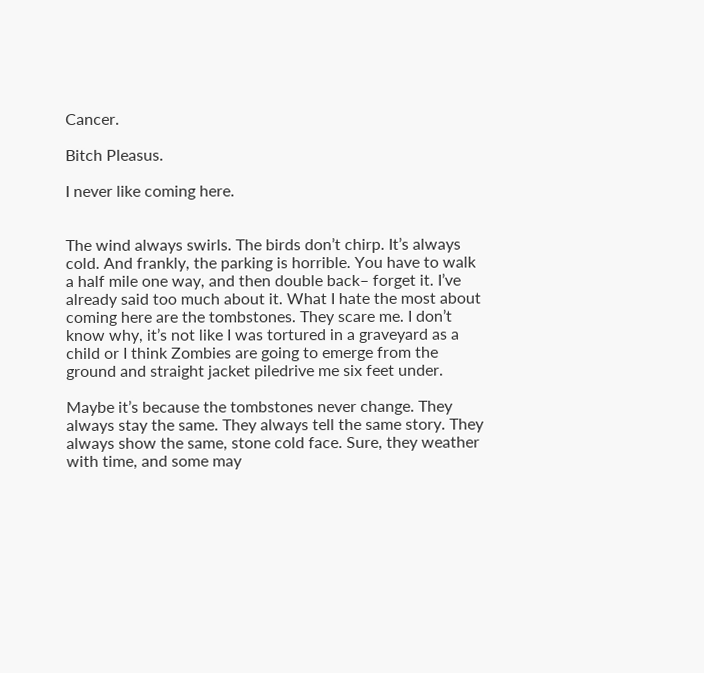Cancer.

Bitch Pleasus.

I never like coming here.


The wind always swirls. The birds don’t chirp. It’s always cold. And frankly, the parking is horrible. You have to walk a half mile one way, and then double back– forget it. I’ve already said too much about it. What I hate the most about coming here are the tombstones. They scare me. I don’t know why, it’s not like I was tortured in a graveyard as a child or I think Zombies are going to emerge from the ground and straight jacket piledrive me six feet under.

Maybe it’s because the tombstones never change. They always stay the same. They always tell the same story. They always show the same, stone cold face. Sure, they weather with time, and some may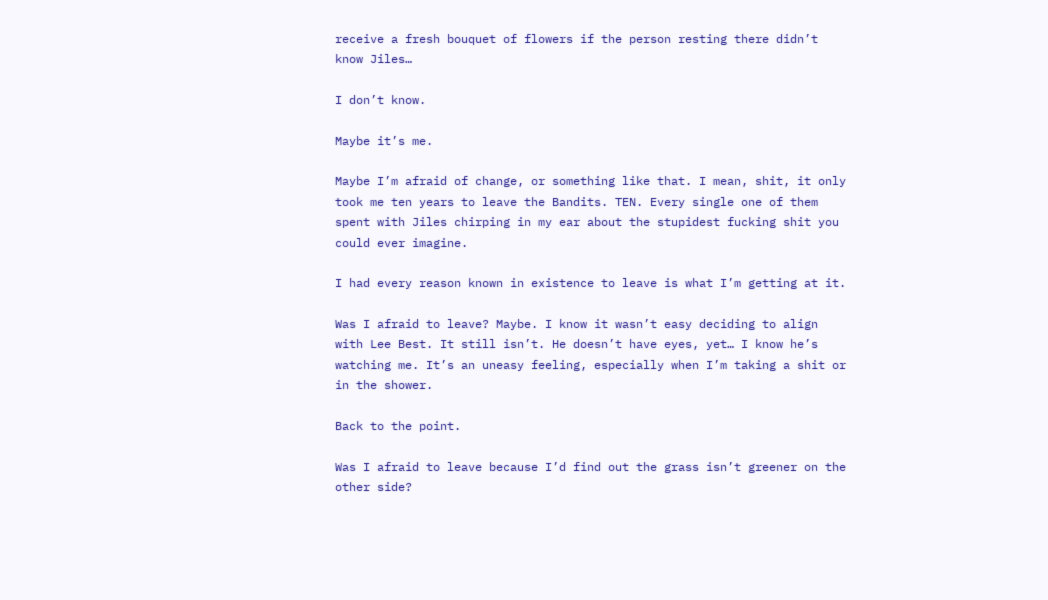receive a fresh bouquet of flowers if the person resting there didn’t know Jiles…

I don’t know.

Maybe it’s me.

Maybe I’m afraid of change, or something like that. I mean, shit, it only took me ten years to leave the Bandits. TEN. Every single one of them spent with Jiles chirping in my ear about the stupidest fucking shit you could ever imagine.

I had every reason known in existence to leave is what I’m getting at it.

Was I afraid to leave? Maybe. I know it wasn’t easy deciding to align with Lee Best. It still isn’t. He doesn’t have eyes, yet… I know he’s watching me. It’s an uneasy feeling, especially when I’m taking a shit or in the shower.

Back to the point.

Was I afraid to leave because I’d find out the grass isn’t greener on the other side?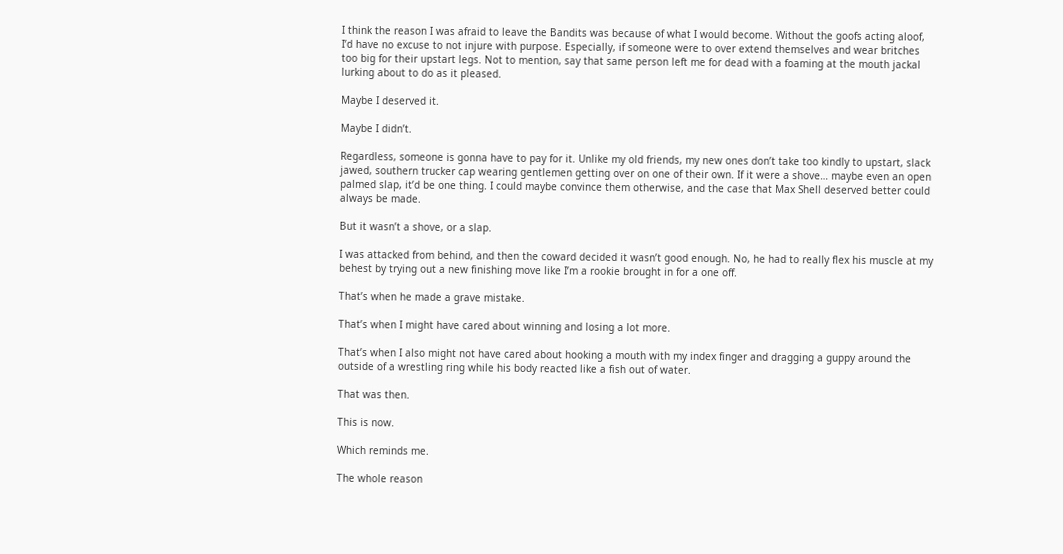I think the reason I was afraid to leave the Bandits was because of what I would become. Without the goofs acting aloof, I’d have no excuse to not injure with purpose. Especially, if someone were to over extend themselves and wear britches too big for their upstart legs. Not to mention, say that same person left me for dead with a foaming at the mouth jackal lurking about to do as it pleased.

Maybe I deserved it.

Maybe I didn’t.

Regardless, someone is gonna have to pay for it. Unlike my old friends, my new ones don’t take too kindly to upstart, slack jawed, southern trucker cap wearing gentlemen getting over on one of their own. If it were a shove… maybe even an open palmed slap, it’d be one thing. I could maybe convince them otherwise, and the case that Max Shell deserved better could always be made.

But it wasn’t a shove, or a slap.

I was attacked from behind, and then the coward decided it wasn’t good enough. No, he had to really flex his muscle at my behest by trying out a new finishing move like I’m a rookie brought in for a one off.

That’s when he made a grave mistake.

That’s when I might have cared about winning and losing a lot more.

That’s when I also might not have cared about hooking a mouth with my index finger and dragging a guppy around the outside of a wrestling ring while his body reacted like a fish out of water.

That was then.

This is now.

Which reminds me.

The whole reason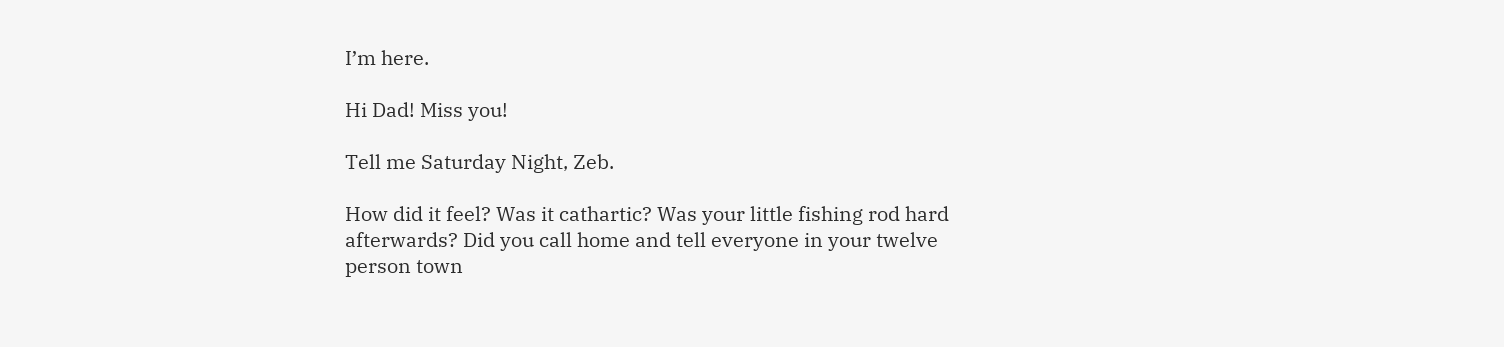I’m here.

Hi Dad! Miss you!

Tell me Saturday Night, Zeb.

How did it feel? Was it cathartic? Was your little fishing rod hard afterwards? Did you call home and tell everyone in your twelve person town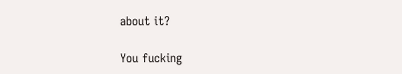about it?

You fucking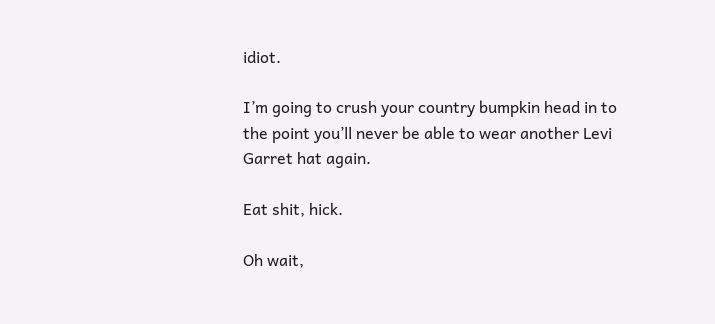idiot.

I’m going to crush your country bumpkin head in to the point you’ll never be able to wear another Levi Garret hat again.

Eat shit, hick.

Oh wait,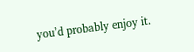you’d probably enjoy it.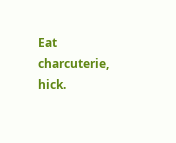Eat charcuterie, hick.